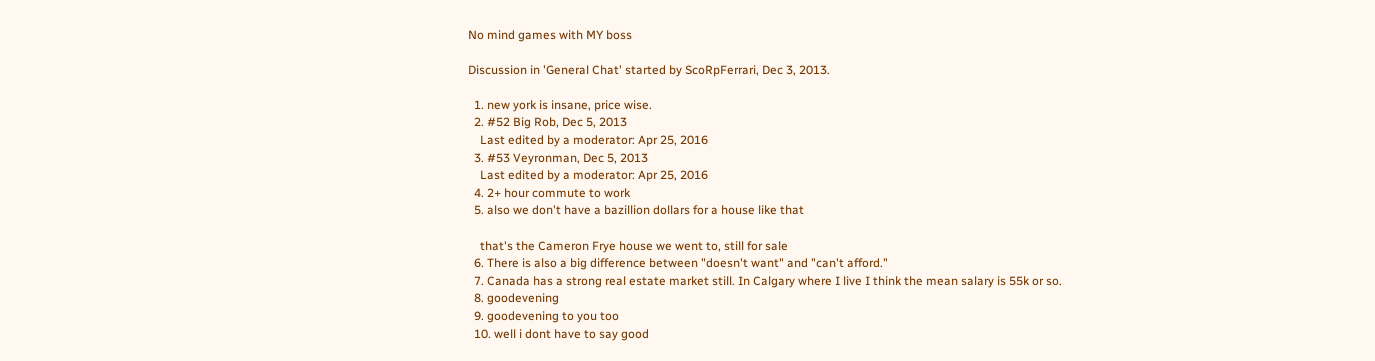No mind games with MY boss

Discussion in 'General Chat' started by ScoRpFerrari, Dec 3, 2013.

  1. new york is insane, price wise.
  2. #52 Big Rob, Dec 5, 2013
    Last edited by a moderator: Apr 25, 2016
  3. #53 Veyronman, Dec 5, 2013
    Last edited by a moderator: Apr 25, 2016
  4. 2+ hour commute to work
  5. also we don't have a bazillion dollars for a house like that

    that's the Cameron Frye house we went to, still for sale
  6. There is also a big difference between "doesn't want" and "can't afford."
  7. Canada has a strong real estate market still. In Calgary where I live I think the mean salary is 55k or so.
  8. goodevening
  9. goodevening to you too
  10. well i dont have to say good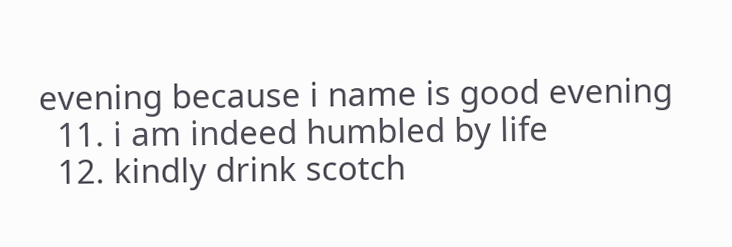evening because i name is good evening
  11. i am indeed humbled by life
  12. kindly drink scotch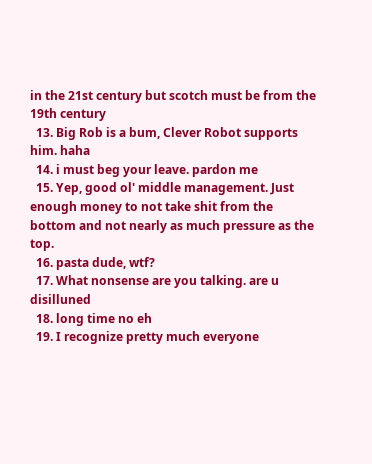in the 21st century but scotch must be from the 19th century
  13. Big Rob is a bum, Clever Robot supports him. haha
  14. i must beg your leave. pardon me
  15. Yep, good ol' middle management. Just enough money to not take shit from the bottom and not nearly as much pressure as the top.
  16. pasta dude, wtf?
  17. What nonsense are you talking. are u disilluned
  18. long time no eh
  19. I recognize pretty much everyone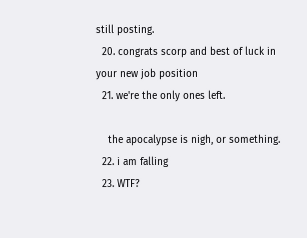still posting.
  20. congrats scorp and best of luck in your new job position
  21. we're the only ones left.

    the apocalypse is nigh, or something.
  22. i am falling
  23. WTF?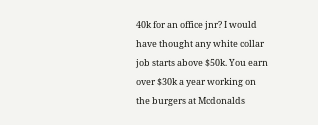40k for an office jnr? I would have thought any white collar job starts above $50k. You earn over $30k a year working on the burgers at Mcdonalds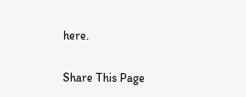here.

Share This Page